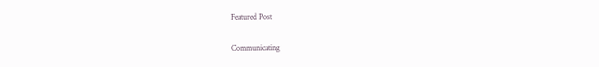Featured Post

Communicating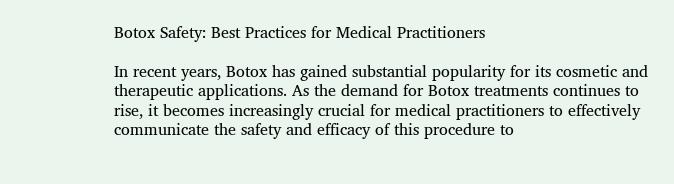Botox Safety: Best Practices for Medical Practitioners

In recent years, Botox has gained substantial popularity for its cosmetic and therapeutic applications. As the demand for Botox treatments continues to rise, it becomes increasingly crucial for medical practitioners to effectively communicate the safety and efficacy of this procedure to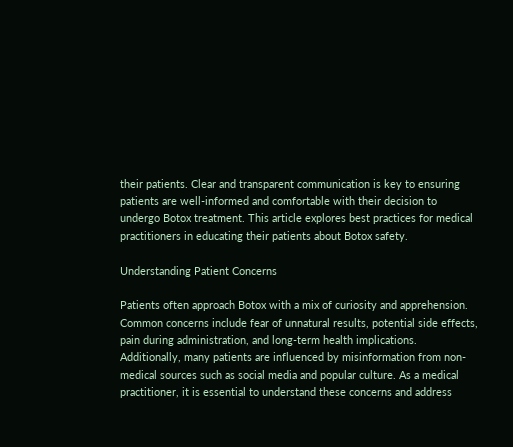their patients. Clear and transparent communication is key to ensuring patients are well-informed and comfortable with their decision to undergo Botox treatment. This article explores best practices for medical practitioners in educating their patients about Botox safety.

Understanding Patient Concerns

Patients often approach Botox with a mix of curiosity and apprehension. Common concerns include fear of unnatural results, potential side effects, pain during administration, and long-term health implications. Additionally, many patients are influenced by misinformation from non-medical sources such as social media and popular culture. As a medical practitioner, it is essential to understand these concerns and address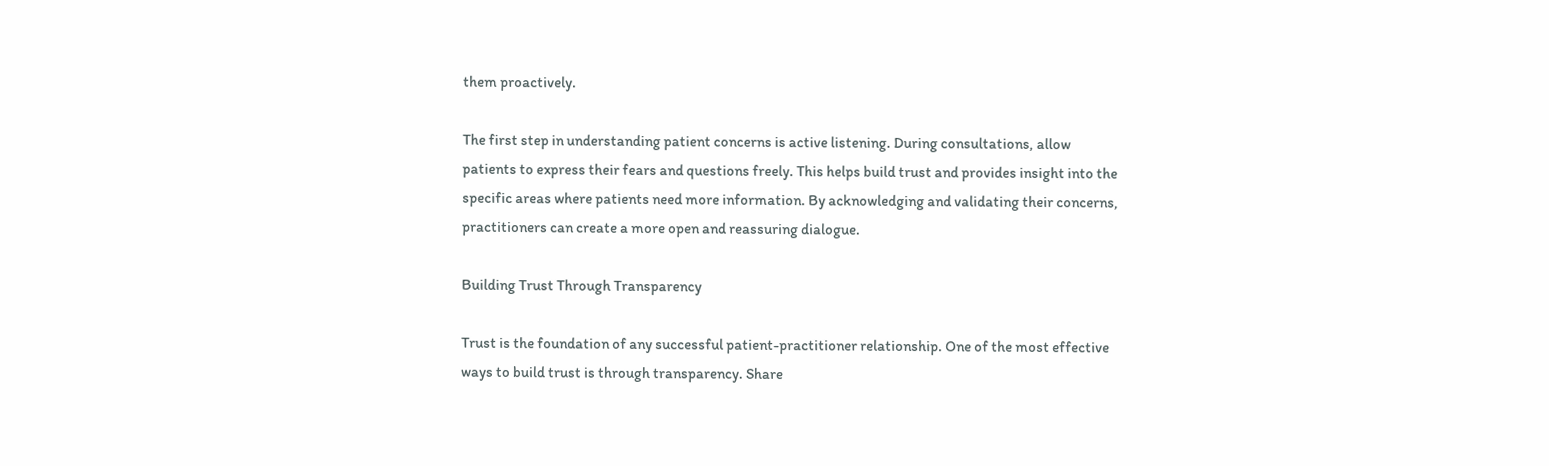them proactively.

The first step in understanding patient concerns is active listening. During consultations, allow patients to express their fears and questions freely. This helps build trust and provides insight into the specific areas where patients need more information. By acknowledging and validating their concerns, practitioners can create a more open and reassuring dialogue.

Building Trust Through Transparency

Trust is the foundation of any successful patient-practitioner relationship. One of the most effective ways to build trust is through transparency. Share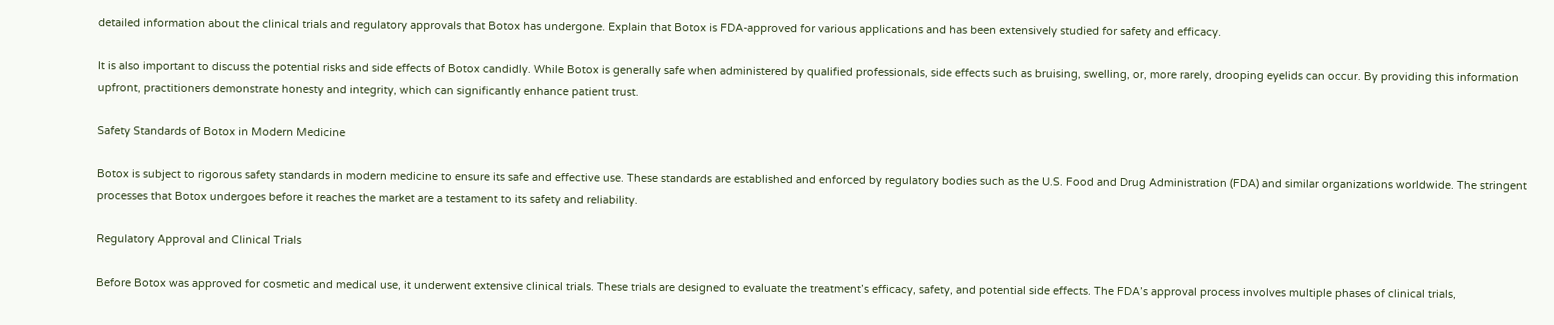detailed information about the clinical trials and regulatory approvals that Botox has undergone. Explain that Botox is FDA-approved for various applications and has been extensively studied for safety and efficacy.

It is also important to discuss the potential risks and side effects of Botox candidly. While Botox is generally safe when administered by qualified professionals, side effects such as bruising, swelling, or, more rarely, drooping eyelids can occur. By providing this information upfront, practitioners demonstrate honesty and integrity, which can significantly enhance patient trust.

Safety Standards of Botox in Modern Medicine

Botox is subject to rigorous safety standards in modern medicine to ensure its safe and effective use. These standards are established and enforced by regulatory bodies such as the U.S. Food and Drug Administration (FDA) and similar organizations worldwide. The stringent processes that Botox undergoes before it reaches the market are a testament to its safety and reliability.

Regulatory Approval and Clinical Trials

Before Botox was approved for cosmetic and medical use, it underwent extensive clinical trials. These trials are designed to evaluate the treatment’s efficacy, safety, and potential side effects. The FDA’s approval process involves multiple phases of clinical trials,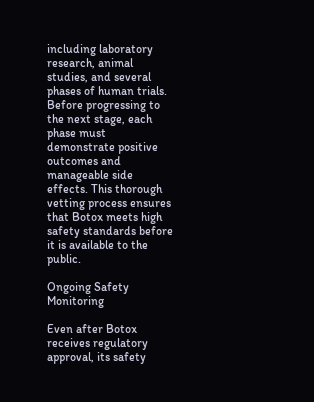including laboratory research, animal studies, and several phases of human trials. Before progressing to the next stage, each phase must demonstrate positive outcomes and manageable side effects. This thorough vetting process ensures that Botox meets high safety standards before it is available to the public.

Ongoing Safety Monitoring

Even after Botox receives regulatory approval, its safety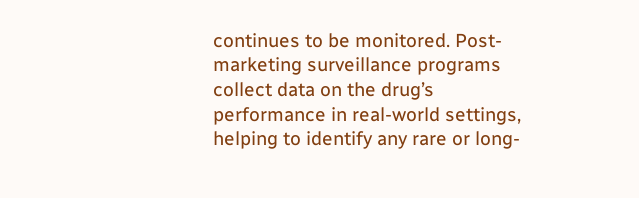continues to be monitored. Post-marketing surveillance programs collect data on the drug’s performance in real-world settings, helping to identify any rare or long-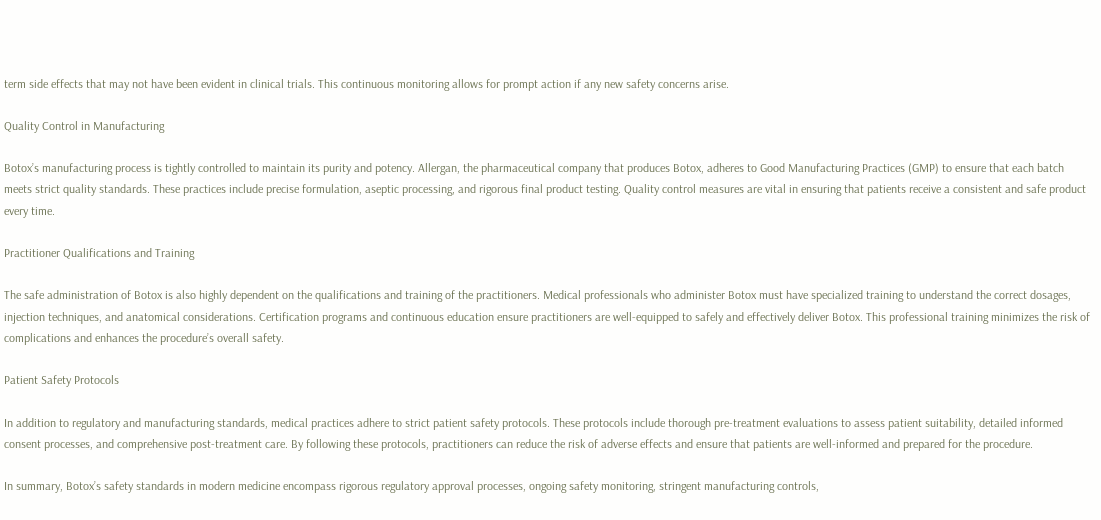term side effects that may not have been evident in clinical trials. This continuous monitoring allows for prompt action if any new safety concerns arise.

Quality Control in Manufacturing

Botox’s manufacturing process is tightly controlled to maintain its purity and potency. Allergan, the pharmaceutical company that produces Botox, adheres to Good Manufacturing Practices (GMP) to ensure that each batch meets strict quality standards. These practices include precise formulation, aseptic processing, and rigorous final product testing. Quality control measures are vital in ensuring that patients receive a consistent and safe product every time.

Practitioner Qualifications and Training

The safe administration of Botox is also highly dependent on the qualifications and training of the practitioners. Medical professionals who administer Botox must have specialized training to understand the correct dosages, injection techniques, and anatomical considerations. Certification programs and continuous education ensure practitioners are well-equipped to safely and effectively deliver Botox. This professional training minimizes the risk of complications and enhances the procedure’s overall safety.

Patient Safety Protocols

In addition to regulatory and manufacturing standards, medical practices adhere to strict patient safety protocols. These protocols include thorough pre-treatment evaluations to assess patient suitability, detailed informed consent processes, and comprehensive post-treatment care. By following these protocols, practitioners can reduce the risk of adverse effects and ensure that patients are well-informed and prepared for the procedure.

In summary, Botox’s safety standards in modern medicine encompass rigorous regulatory approval processes, ongoing safety monitoring, stringent manufacturing controls,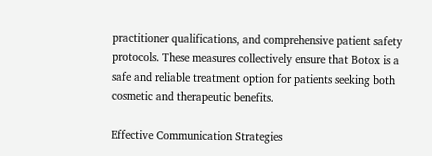practitioner qualifications, and comprehensive patient safety protocols. These measures collectively ensure that Botox is a safe and reliable treatment option for patients seeking both cosmetic and therapeutic benefits.

Effective Communication Strategies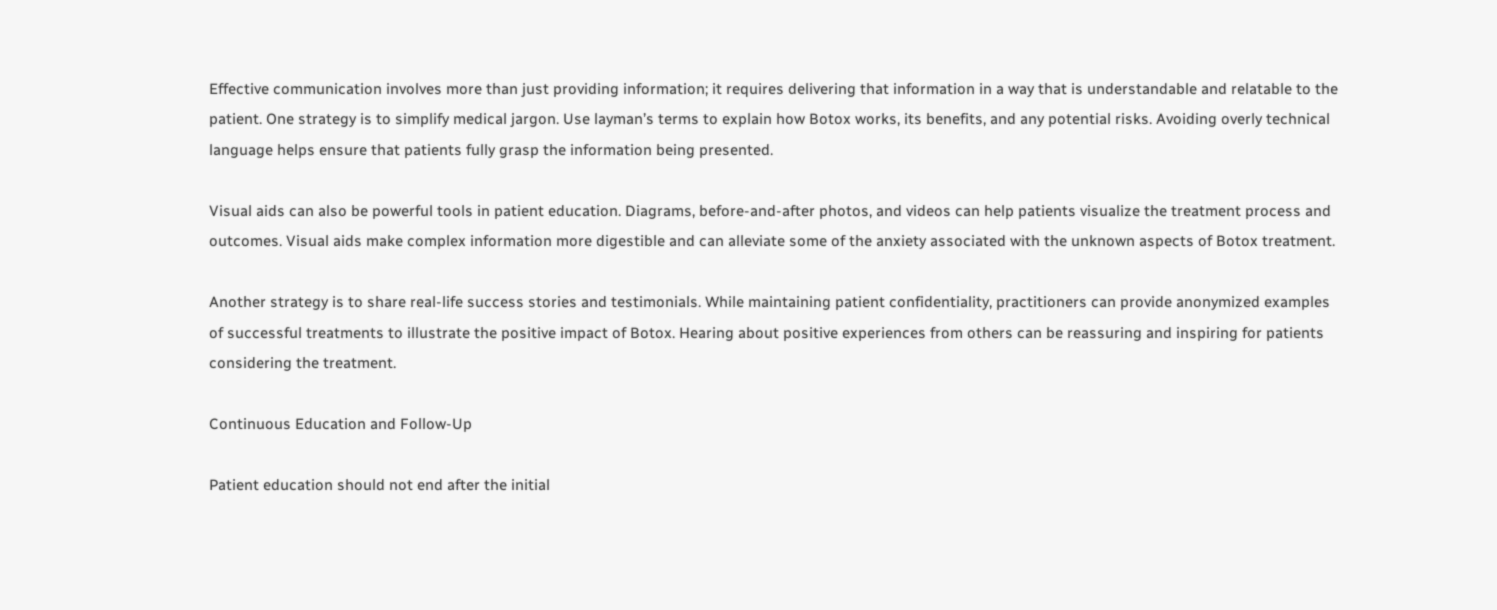Effective communication involves more than just providing information; it requires delivering that information in a way that is understandable and relatable to the patient. One strategy is to simplify medical jargon. Use layman’s terms to explain how Botox works, its benefits, and any potential risks. Avoiding overly technical language helps ensure that patients fully grasp the information being presented.

Visual aids can also be powerful tools in patient education. Diagrams, before-and-after photos, and videos can help patients visualize the treatment process and outcomes. Visual aids make complex information more digestible and can alleviate some of the anxiety associated with the unknown aspects of Botox treatment.

Another strategy is to share real-life success stories and testimonials. While maintaining patient confidentiality, practitioners can provide anonymized examples of successful treatments to illustrate the positive impact of Botox. Hearing about positive experiences from others can be reassuring and inspiring for patients considering the treatment.

Continuous Education and Follow-Up

Patient education should not end after the initial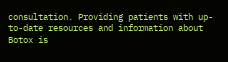consultation. Providing patients with up-to-date resources and information about Botox is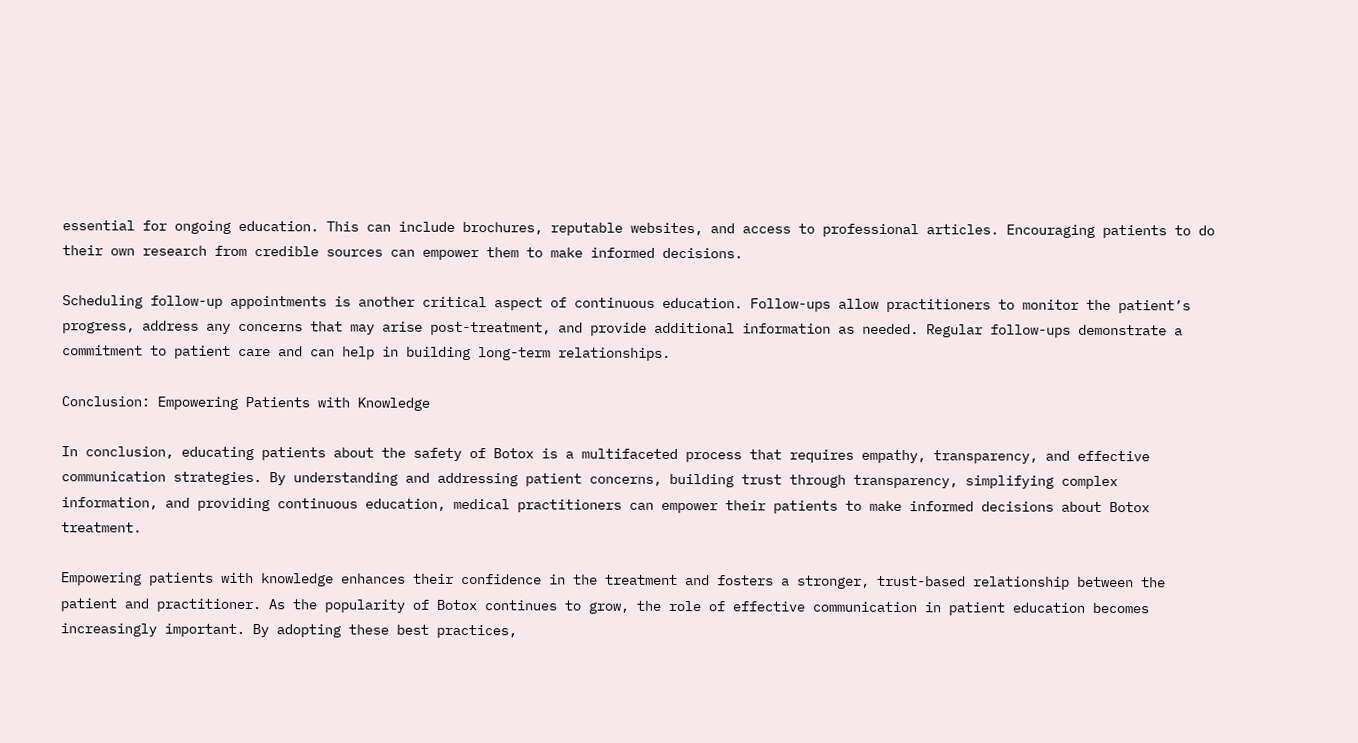essential for ongoing education. This can include brochures, reputable websites, and access to professional articles. Encouraging patients to do their own research from credible sources can empower them to make informed decisions.

Scheduling follow-up appointments is another critical aspect of continuous education. Follow-ups allow practitioners to monitor the patient’s progress, address any concerns that may arise post-treatment, and provide additional information as needed. Regular follow-ups demonstrate a commitment to patient care and can help in building long-term relationships.

Conclusion: Empowering Patients with Knowledge

In conclusion, educating patients about the safety of Botox is a multifaceted process that requires empathy, transparency, and effective communication strategies. By understanding and addressing patient concerns, building trust through transparency, simplifying complex information, and providing continuous education, medical practitioners can empower their patients to make informed decisions about Botox treatment.

Empowering patients with knowledge enhances their confidence in the treatment and fosters a stronger, trust-based relationship between the patient and practitioner. As the popularity of Botox continues to grow, the role of effective communication in patient education becomes increasingly important. By adopting these best practices,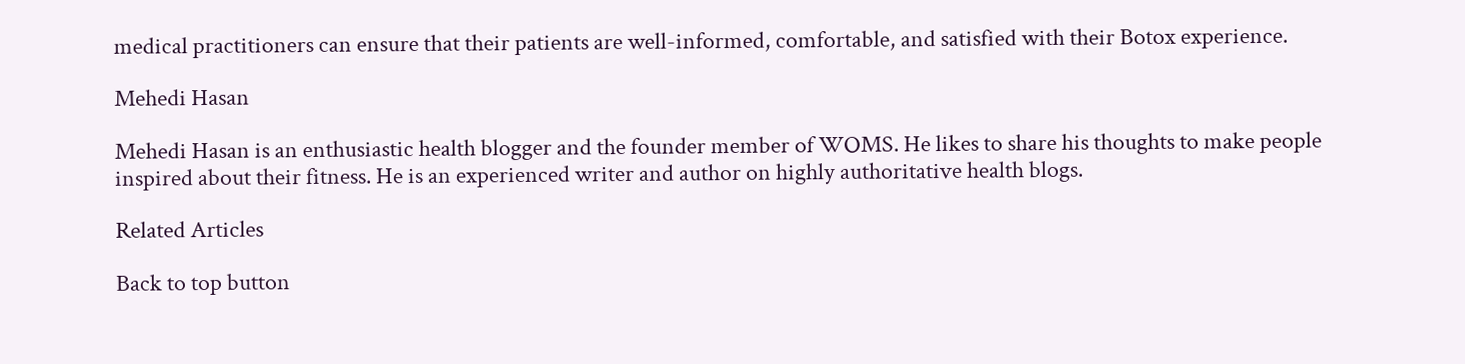medical practitioners can ensure that their patients are well-informed, comfortable, and satisfied with their Botox experience.

Mehedi Hasan

Mehedi Hasan is an enthusiastic health blogger and the founder member of WOMS. He likes to share his thoughts to make people inspired about their fitness. He is an experienced writer and author on highly authoritative health blogs.

Related Articles

Back to top button